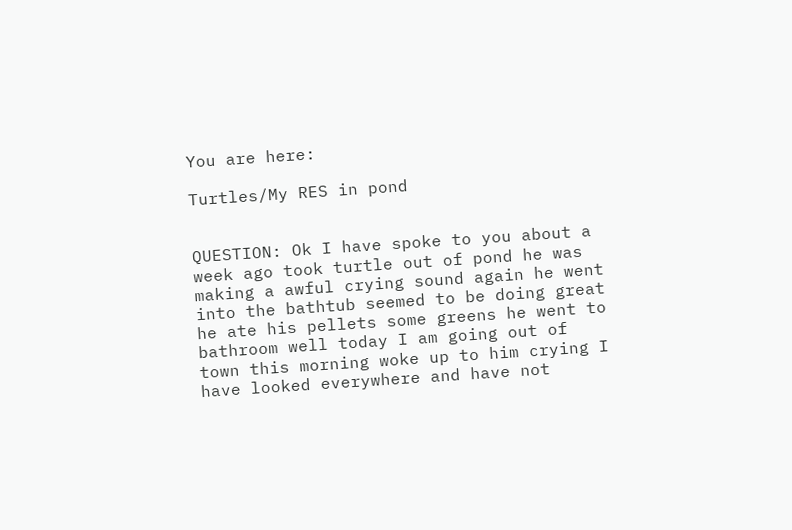You are here:

Turtles/My RES in pond


QUESTION: Ok I have spoke to you about a week ago took turtle out of pond he was making a awful crying sound again he went into the bathtub seemed to be doing great he ate his pellets some greens he went to bathroom well today I am going out of town this morning woke up to him crying I have looked everywhere and have not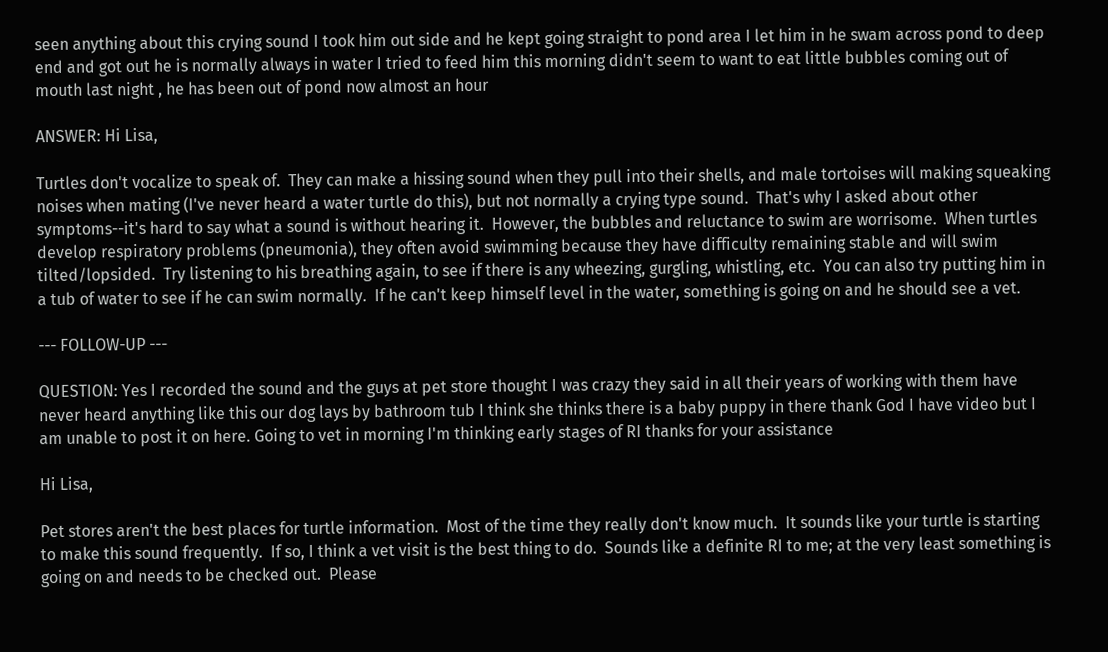seen anything about this crying sound I took him out side and he kept going straight to pond area I let him in he swam across pond to deep end and got out he is normally always in water I tried to feed him this morning didn't seem to want to eat little bubbles coming out of mouth last night , he has been out of pond now almost an hour

ANSWER: Hi Lisa,

Turtles don't vocalize to speak of.  They can make a hissing sound when they pull into their shells, and male tortoises will making squeaking noises when mating (I've never heard a water turtle do this), but not normally a crying type sound.  That's why I asked about other symptoms--it's hard to say what a sound is without hearing it.  However, the bubbles and reluctance to swim are worrisome.  When turtles develop respiratory problems (pneumonia), they often avoid swimming because they have difficulty remaining stable and will swim tilted/lopsided.  Try listening to his breathing again, to see if there is any wheezing, gurgling, whistling, etc.  You can also try putting him in a tub of water to see if he can swim normally.  If he can't keep himself level in the water, something is going on and he should see a vet.

--- FOLLOW-UP ---

QUESTION: Yes I recorded the sound and the guys at pet store thought I was crazy they said in all their years of working with them have never heard anything like this our dog lays by bathroom tub I think she thinks there is a baby puppy in there thank God I have video but I am unable to post it on here. Going to vet in morning I'm thinking early stages of RI thanks for your assistance

Hi Lisa,

Pet stores aren't the best places for turtle information.  Most of the time they really don't know much.  It sounds like your turtle is starting to make this sound frequently.  If so, I think a vet visit is the best thing to do.  Sounds like a definite RI to me; at the very least something is going on and needs to be checked out.  Please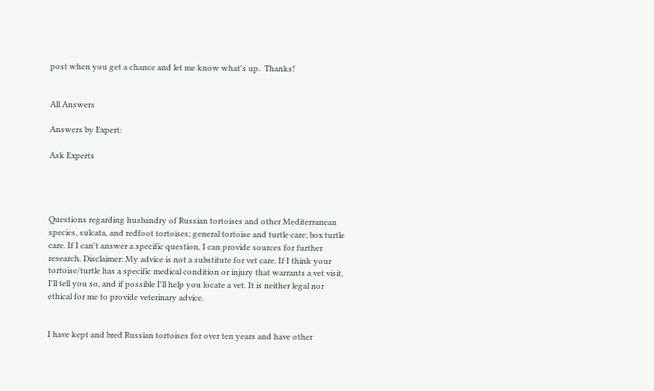post when you get a chance and let me know what's up.  Thanks!


All Answers

Answers by Expert:

Ask Experts




Questions regarding husbandry of Russian tortoises and other Mediterranean species, sulcata, and redfoot tortoises; general tortoise and turtle care; box turtle care. If I can't answer a specific question, I can provide sources for further research. Disclaimer: My advice is not a substitute for vet care. If I think your tortoise/turtle has a specific medical condition or injury that warrants a vet visit, I'll tell you so, and if possible I'll help you locate a vet. It is neither legal nor ethical for me to provide veterinary advice.


I have kept and bred Russian tortoises for over ten years and have other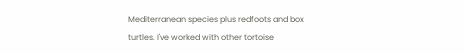Mediterranean species plus redfoots and box turtles. I've worked with other tortoise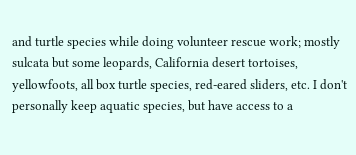and turtle species while doing volunteer rescue work; mostly sulcata but some leopards, California desert tortoises, yellowfoots, all box turtle species, red-eared sliders, etc. I don't personally keep aquatic species, but have access to a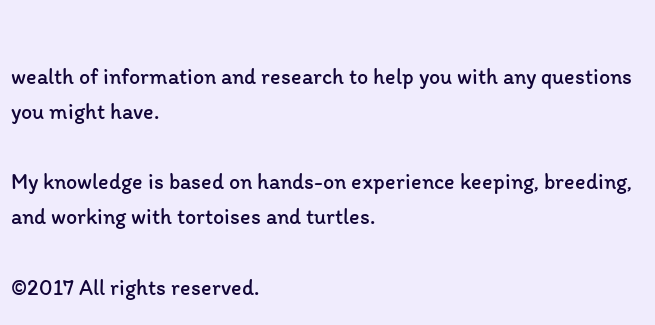wealth of information and research to help you with any questions you might have.

My knowledge is based on hands-on experience keeping, breeding, and working with tortoises and turtles.

©2017 All rights reserved.